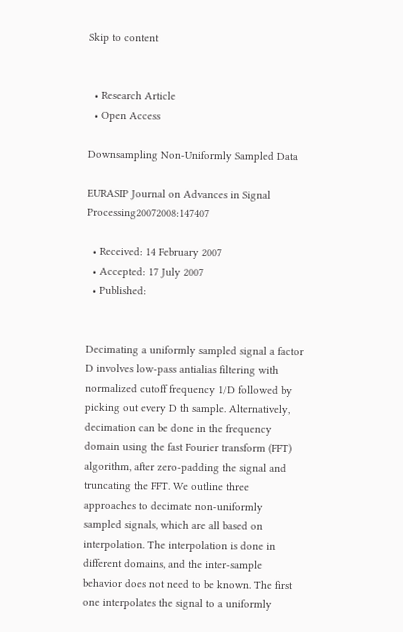Skip to content


  • Research Article
  • Open Access

Downsampling Non-Uniformly Sampled Data

EURASIP Journal on Advances in Signal Processing20072008:147407

  • Received: 14 February 2007
  • Accepted: 17 July 2007
  • Published:


Decimating a uniformly sampled signal a factor D involves low-pass antialias filtering with normalized cutoff frequency 1/D followed by picking out every D th sample. Alternatively, decimation can be done in the frequency domain using the fast Fourier transform (FFT) algorithm, after zero-padding the signal and truncating the FFT. We outline three approaches to decimate non-uniformly sampled signals, which are all based on interpolation. The interpolation is done in different domains, and the inter-sample behavior does not need to be known. The first one interpolates the signal to a uniformly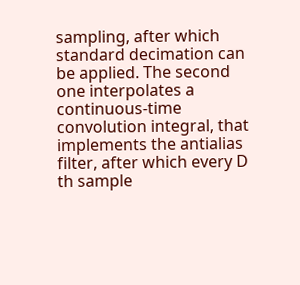sampling, after which standard decimation can be applied. The second one interpolates a continuous-time convolution integral, that implements the antialias filter, after which every D th sample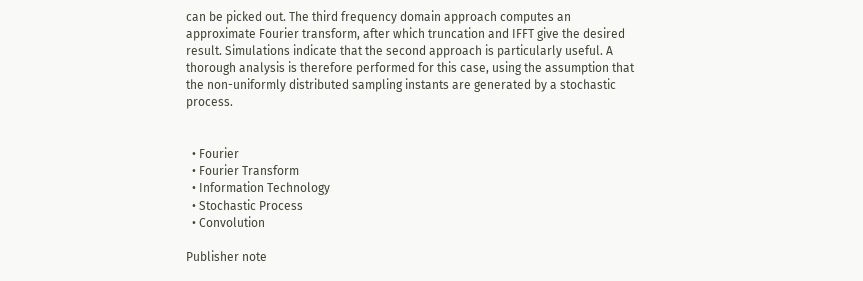can be picked out. The third frequency domain approach computes an approximate Fourier transform, after which truncation and IFFT give the desired result. Simulations indicate that the second approach is particularly useful. A thorough analysis is therefore performed for this case, using the assumption that the non-uniformly distributed sampling instants are generated by a stochastic process.


  • Fourier
  • Fourier Transform
  • Information Technology
  • Stochastic Process
  • Convolution

Publisher note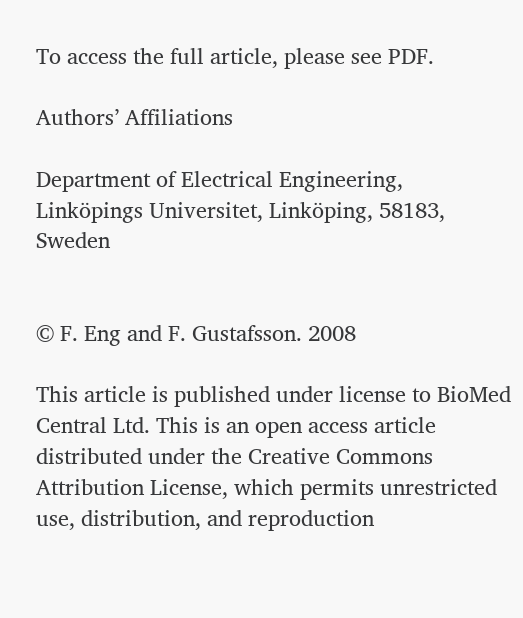To access the full article, please see PDF.

Authors’ Affiliations

Department of Electrical Engineering, Linköpings Universitet, Linköping, 58183, Sweden


© F. Eng and F. Gustafsson. 2008

This article is published under license to BioMed Central Ltd. This is an open access article distributed under the Creative Commons Attribution License, which permits unrestricted use, distribution, and reproduction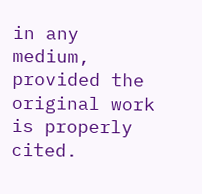in any medium, provided the original work is properly cited.